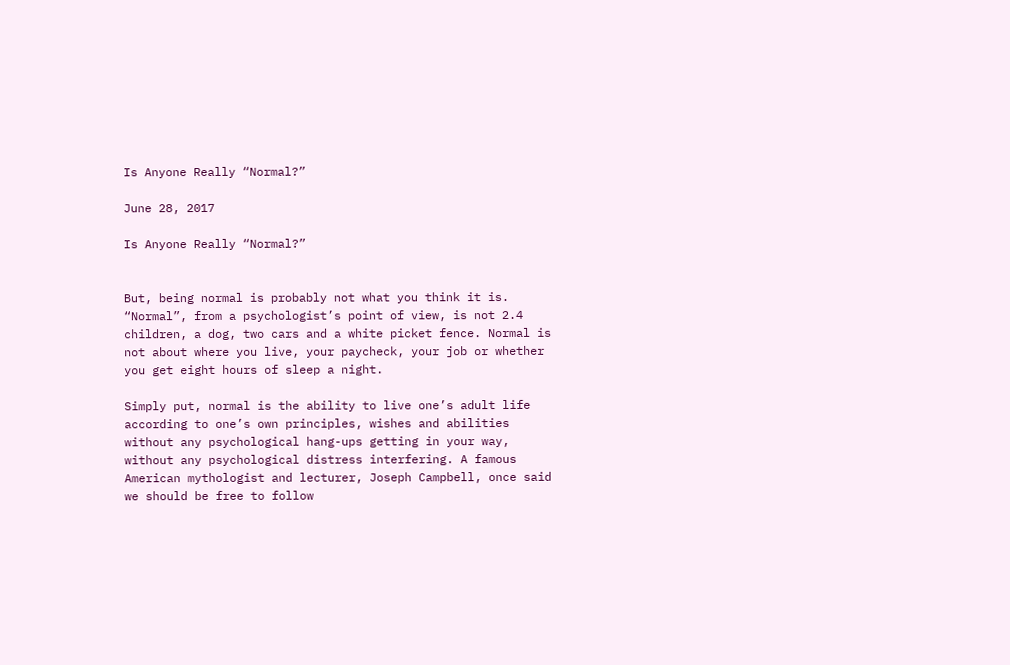Is Anyone Really “Normal?”

June 28, 2017

Is Anyone Really “Normal?”


But, being normal is probably not what you think it is. “Normal”, from a psychologist’s point of view, is not 2.4 children, a dog, two cars and a white picket fence. Normal is not about where you live, your paycheck, your job or whether you get eight hours of sleep a night.

Simply put, normal is the ability to live one’s adult life according to one’s own principles, wishes and abilities without any psychological hang-ups getting in your way, without any psychological distress interfering. A famous American mythologist and lecturer, Joseph Campbell, once said we should be free to follow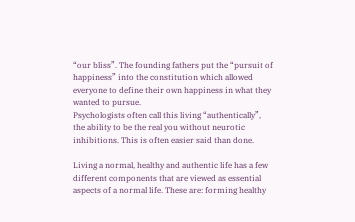“our bliss”. The founding fathers put the “pursuit of happiness” into the constitution which allowed everyone to define their own happiness in what they wanted to pursue.
Psychologists often call this living “authentically”, the ability to be the real you without neurotic inhibitions. This is often easier said than done.

Living a normal, healthy and authentic life has a few different components that are viewed as essential aspects of a normal life. These are: forming healthy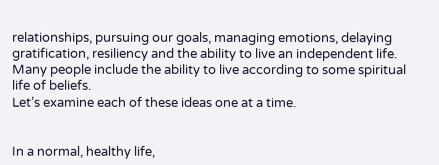relationships, pursuing our goals, managing emotions, delaying gratification, resiliency and the ability to live an independent life. Many people include the ability to live according to some spiritual life of beliefs.
Let’s examine each of these ideas one at a time.


In a normal, healthy life,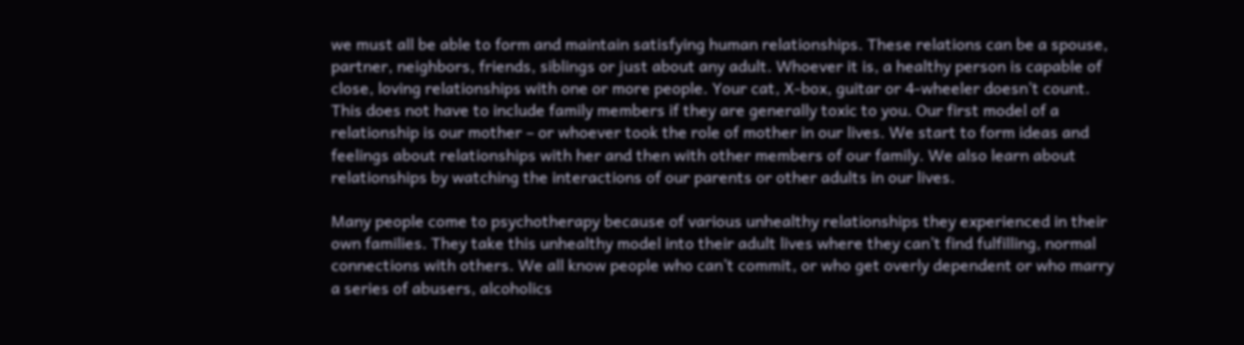we must all be able to form and maintain satisfying human relationships. These relations can be a spouse, partner, neighbors, friends, siblings or just about any adult. Whoever it is, a healthy person is capable of close, loving relationships with one or more people. Your cat, X-box, guitar or 4-wheeler doesn’t count.
This does not have to include family members if they are generally toxic to you. Our first model of a relationship is our mother – or whoever took the role of mother in our lives. We start to form ideas and feelings about relationships with her and then with other members of our family. We also learn about relationships by watching the interactions of our parents or other adults in our lives.

Many people come to psychotherapy because of various unhealthy relationships they experienced in their own families. They take this unhealthy model into their adult lives where they can’t find fulfilling, normal connections with others. We all know people who can’t commit, or who get overly dependent or who marry a series of abusers, alcoholics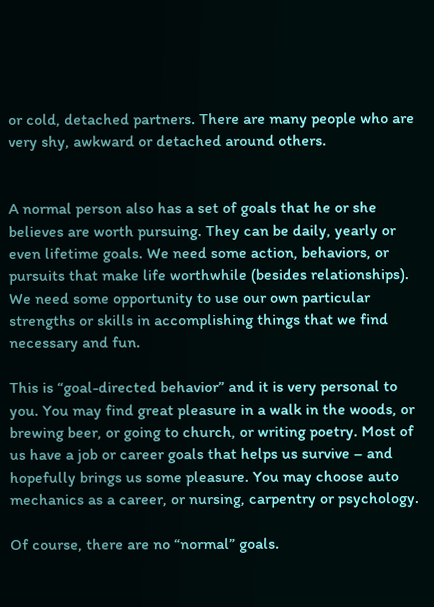or cold, detached partners. There are many people who are very shy, awkward or detached around others.


A normal person also has a set of goals that he or she believes are worth pursuing. They can be daily, yearly or even lifetime goals. We need some action, behaviors, or pursuits that make life worthwhile (besides relationships). We need some opportunity to use our own particular strengths or skills in accomplishing things that we find necessary and fun.

This is “goal-directed behavior” and it is very personal to you. You may find great pleasure in a walk in the woods, or brewing beer, or going to church, or writing poetry. Most of us have a job or career goals that helps us survive – and hopefully brings us some pleasure. You may choose auto mechanics as a career, or nursing, carpentry or psychology.

Of course, there are no “normal” goals.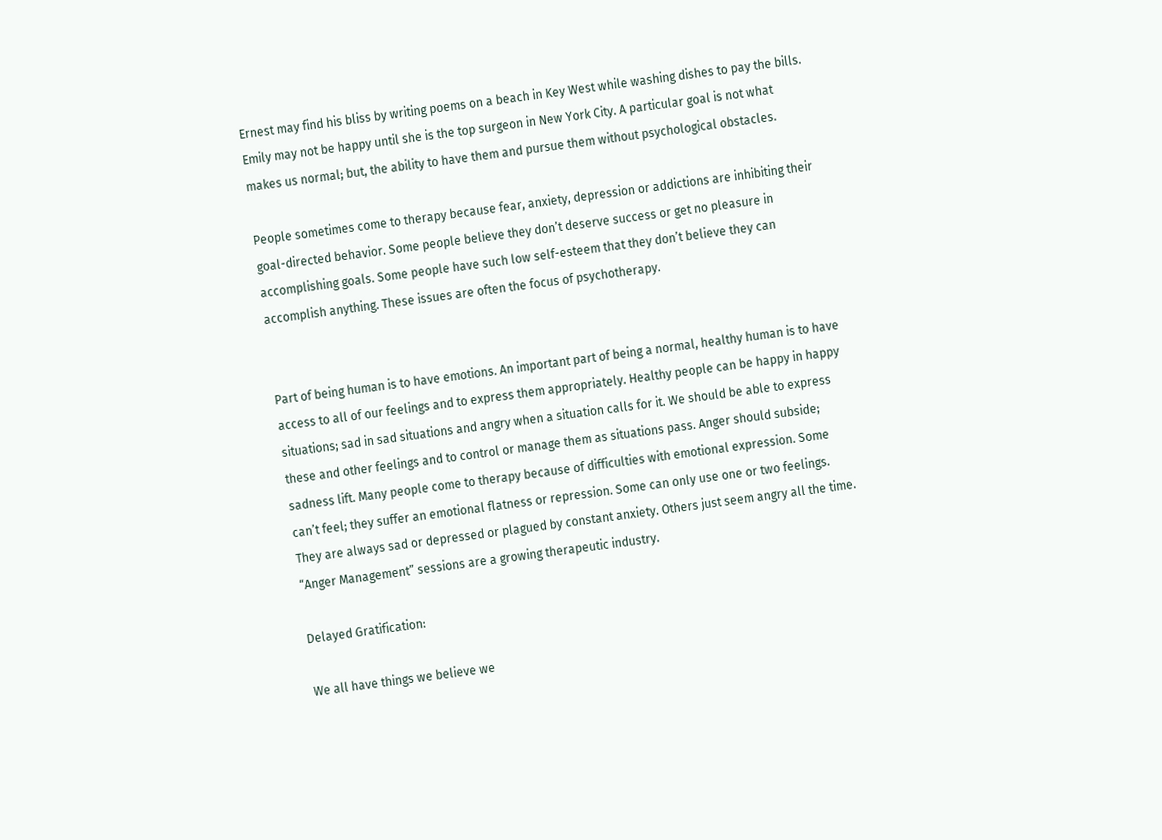Ernest may find his bliss by writing poems on a beach in Key West while washing dishes to pay the bills. Emily may not be happy until she is the top surgeon in New York City. A particular goal is not what makes us normal; but, the ability to have them and pursue them without psychological obstacles.

People sometimes come to therapy because fear, anxiety, depression or addictions are inhibiting their goal-directed behavior. Some people believe they don’t deserve success or get no pleasure in accomplishing goals. Some people have such low self-esteem that they don’t believe they can accomplish anything. These issues are often the focus of psychotherapy.


Part of being human is to have emotions. An important part of being a normal, healthy human is to have access to all of our feelings and to express them appropriately. Healthy people can be happy in happy situations; sad in sad situations and angry when a situation calls for it. We should be able to express these and other feelings and to control or manage them as situations pass. Anger should subside; sadness lift. Many people come to therapy because of difficulties with emotional expression. Some can’t feel; they suffer an emotional flatness or repression. Some can only use one or two feelings. They are always sad or depressed or plagued by constant anxiety. Others just seem angry all the time. “Anger Management” sessions are a growing therapeutic industry.

Delayed Gratification:

We all have things we believe we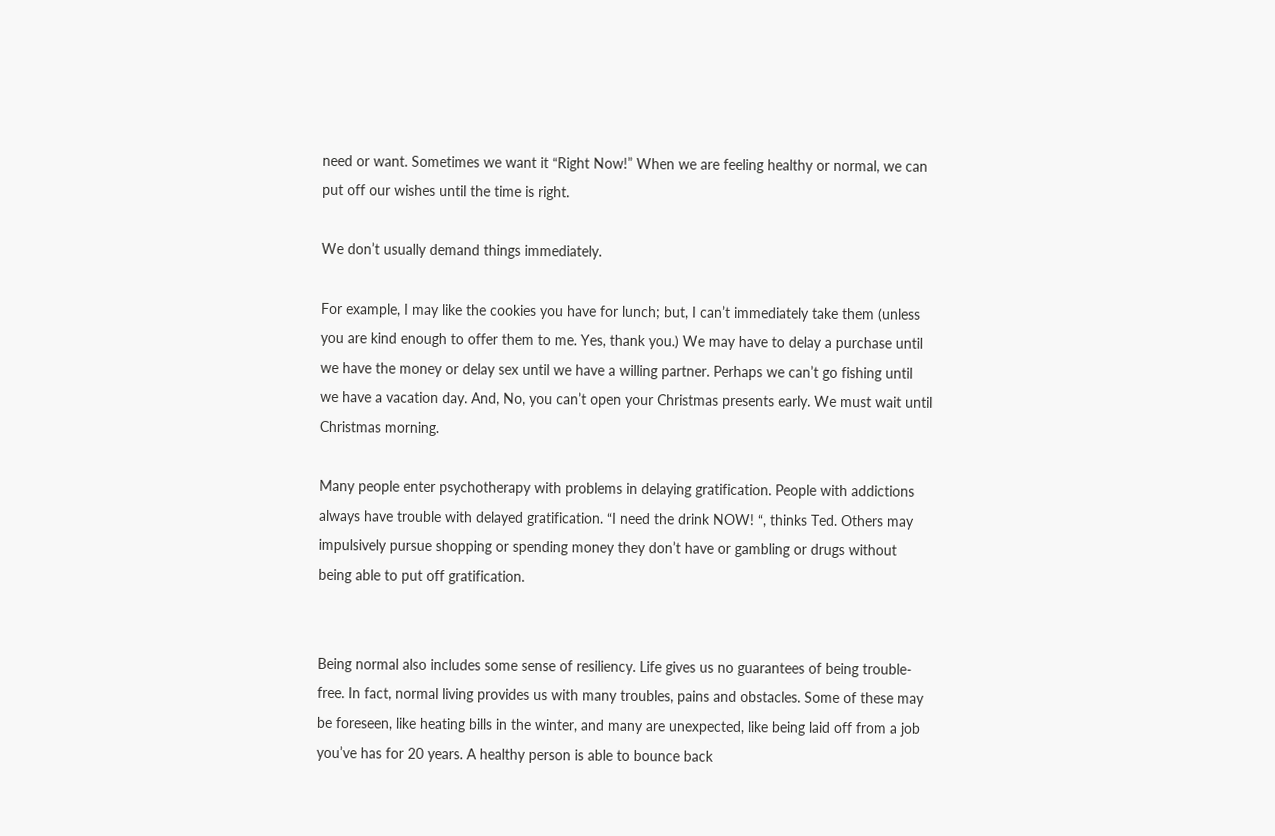need or want. Sometimes we want it “Right Now!” When we are feeling healthy or normal, we can put off our wishes until the time is right.

We don’t usually demand things immediately.

For example, I may like the cookies you have for lunch; but, I can’t immediately take them (unless you are kind enough to offer them to me. Yes, thank you.) We may have to delay a purchase until we have the money or delay sex until we have a willing partner. Perhaps we can’t go fishing until we have a vacation day. And, No, you can’t open your Christmas presents early. We must wait until Christmas morning.

Many people enter psychotherapy with problems in delaying gratification. People with addictions always have trouble with delayed gratification. “I need the drink NOW! “, thinks Ted. Others may impulsively pursue shopping or spending money they don’t have or gambling or drugs without being able to put off gratification.


Being normal also includes some sense of resiliency. Life gives us no guarantees of being trouble-free. In fact, normal living provides us with many troubles, pains and obstacles. Some of these may be foreseen, like heating bills in the winter, and many are unexpected, like being laid off from a job you’ve has for 20 years. A healthy person is able to bounce back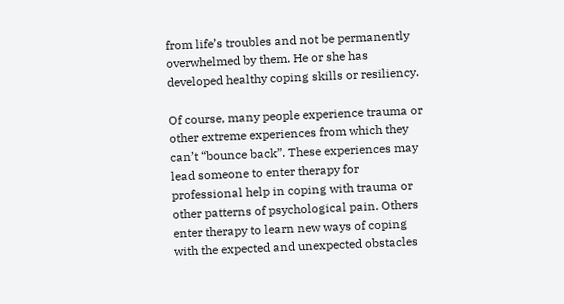from life’s troubles and not be permanently overwhelmed by them. He or she has developed healthy coping skills or resiliency.

Of course, many people experience trauma or other extreme experiences from which they can’t “bounce back”. These experiences may lead someone to enter therapy for professional help in coping with trauma or other patterns of psychological pain. Others enter therapy to learn new ways of coping with the expected and unexpected obstacles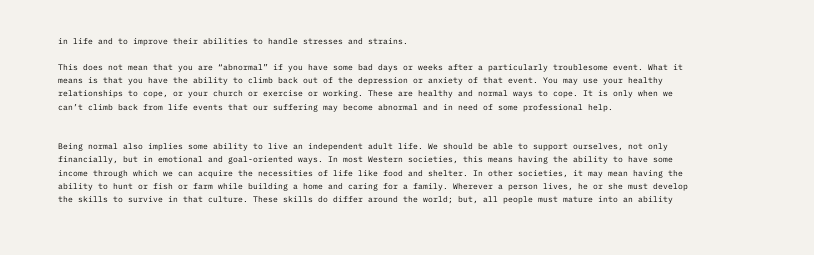in life and to improve their abilities to handle stresses and strains.

This does not mean that you are “abnormal” if you have some bad days or weeks after a particularly troublesome event. What it means is that you have the ability to climb back out of the depression or anxiety of that event. You may use your healthy relationships to cope, or your church or exercise or working. These are healthy and normal ways to cope. It is only when we can’t climb back from life events that our suffering may become abnormal and in need of some professional help.


Being normal also implies some ability to live an independent adult life. We should be able to support ourselves, not only financially, but in emotional and goal-oriented ways. In most Western societies, this means having the ability to have some income through which we can acquire the necessities of life like food and shelter. In other societies, it may mean having the ability to hunt or fish or farm while building a home and caring for a family. Wherever a person lives, he or she must develop the skills to survive in that culture. These skills do differ around the world; but, all people must mature into an ability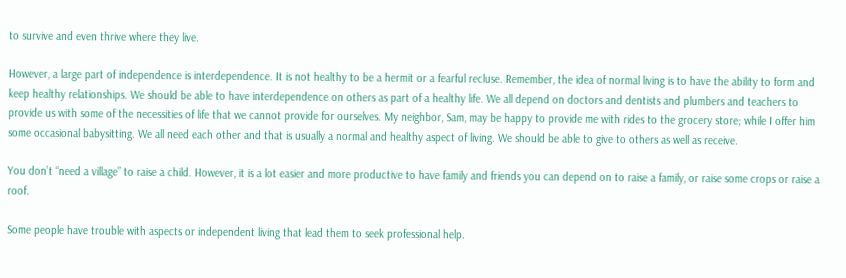to survive and even thrive where they live.

However, a large part of independence is interdependence. It is not healthy to be a hermit or a fearful recluse. Remember, the idea of normal living is to have the ability to form and keep healthy relationships. We should be able to have interdependence on others as part of a healthy life. We all depend on doctors and dentists and plumbers and teachers to provide us with some of the necessities of life that we cannot provide for ourselves. My neighbor, Sam, may be happy to provide me with rides to the grocery store; while I offer him some occasional babysitting. We all need each other and that is usually a normal and healthy aspect of living. We should be able to give to others as well as receive.

You don’t “need a village” to raise a child. However, it is a lot easier and more productive to have family and friends you can depend on to raise a family, or raise some crops or raise a roof.

Some people have trouble with aspects or independent living that lead them to seek professional help.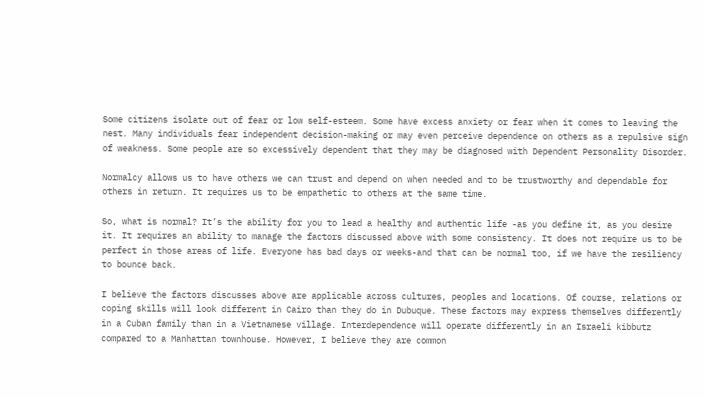Some citizens isolate out of fear or low self-esteem. Some have excess anxiety or fear when it comes to leaving the nest. Many individuals fear independent decision-making or may even perceive dependence on others as a repulsive sign of weakness. Some people are so excessively dependent that they may be diagnosed with Dependent Personality Disorder.

Normalcy allows us to have others we can trust and depend on when needed and to be trustworthy and dependable for others in return. It requires us to be empathetic to others at the same time.

So, what is normal? It’s the ability for you to lead a healthy and authentic life -as you define it, as you desire it. It requires an ability to manage the factors discussed above with some consistency. It does not require us to be perfect in those areas of life. Everyone has bad days or weeks-and that can be normal too, if we have the resiliency to bounce back.

I believe the factors discusses above are applicable across cultures, peoples and locations. Of course, relations or coping skills will look different in Cairo than they do in Dubuque. These factors may express themselves differently in a Cuban family than in a Vietnamese village. Interdependence will operate differently in an Israeli kibbutz compared to a Manhattan townhouse. However, I believe they are common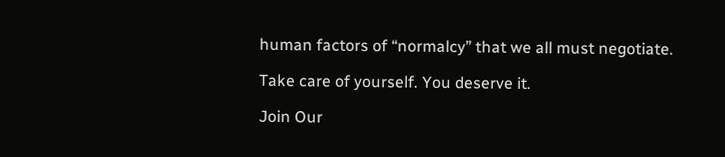human factors of “normalcy” that we all must negotiate.

Take care of yourself. You deserve it.

Join Our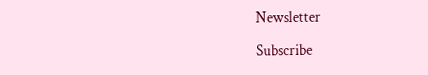Newsletter

Subscribe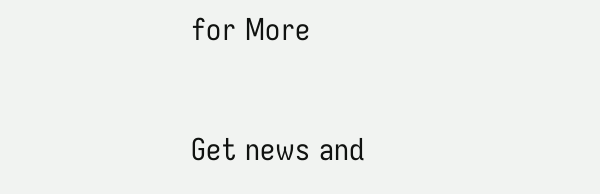for More

Get news and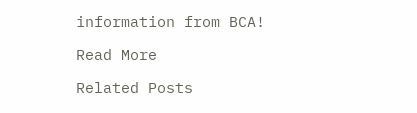information from BCA!

Read More

Related Posts